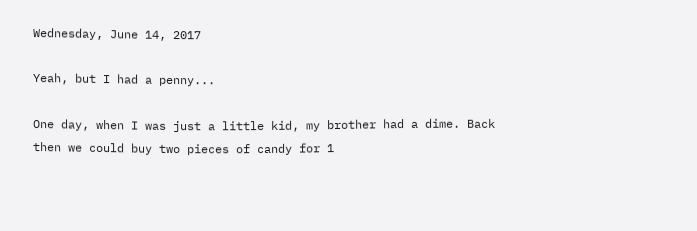Wednesday, June 14, 2017

Yeah, but I had a penny...

One day, when I was just a little kid, my brother had a dime. Back then we could buy two pieces of candy for 1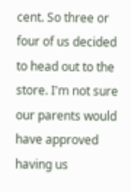cent. So three or four of us decided to head out to the store. I'm not sure our parents would have approved having us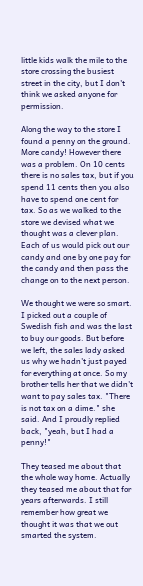little kids walk the mile to the store crossing the busiest street in the city, but I don't think we asked anyone for permission.

Along the way to the store I found a penny on the ground. More candy! However there was a problem. On 10 cents there is no sales tax, but if you spend 11 cents then you also have to spend one cent for tax. So as we walked to the store we devised what we thought was a clever plan. Each of us would pick out our candy and one by one pay for the candy and then pass the change on to the next person.

We thought we were so smart. I picked out a couple of Swedish fish and was the last to buy our goods. But before we left, the sales lady asked us why we hadn't just payed for everything at once. So my brother tells her that we didn't want to pay sales tax. "There is not tax on a dime." she said. And I proudly replied back, "yeah, but I had a penny!"

They teased me about that the whole way home. Actually they teased me about that for years afterwards. I still remember how great we thought it was that we out smarted the system.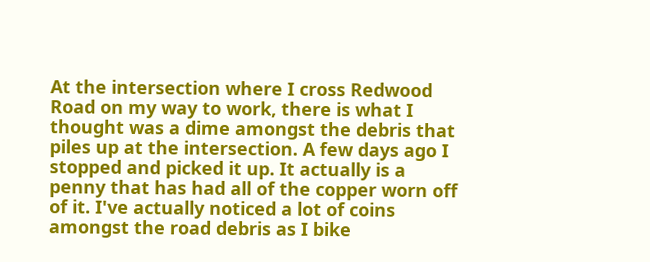At the intersection where I cross Redwood Road on my way to work, there is what I thought was a dime amongst the debris that piles up at the intersection. A few days ago I stopped and picked it up. It actually is a penny that has had all of the copper worn off of it. I've actually noticed a lot of coins amongst the road debris as I bike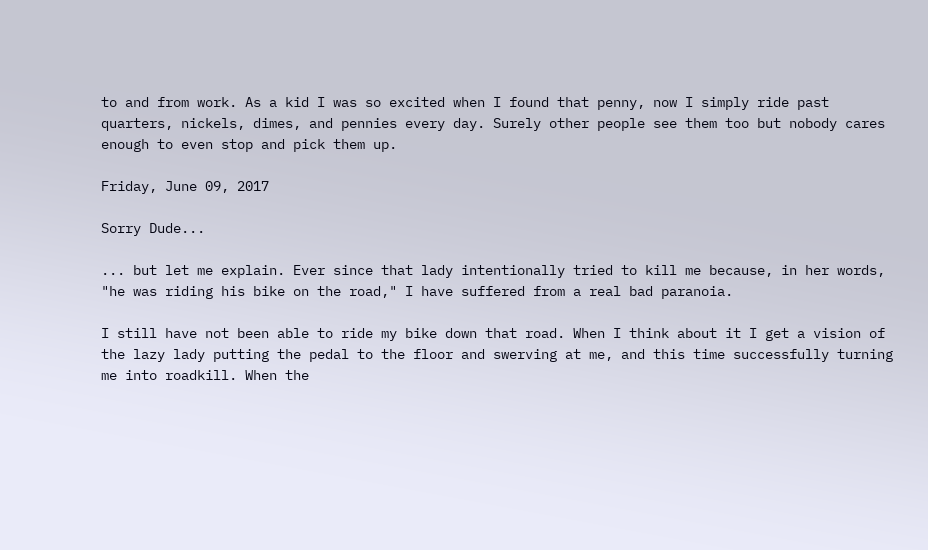to and from work. As a kid I was so excited when I found that penny, now I simply ride past quarters, nickels, dimes, and pennies every day. Surely other people see them too but nobody cares enough to even stop and pick them up.

Friday, June 09, 2017

Sorry Dude...

... but let me explain. Ever since that lady intentionally tried to kill me because, in her words, "he was riding his bike on the road," I have suffered from a real bad paranoia.

I still have not been able to ride my bike down that road. When I think about it I get a vision of the lazy lady putting the pedal to the floor and swerving at me, and this time successfully turning me into roadkill. When the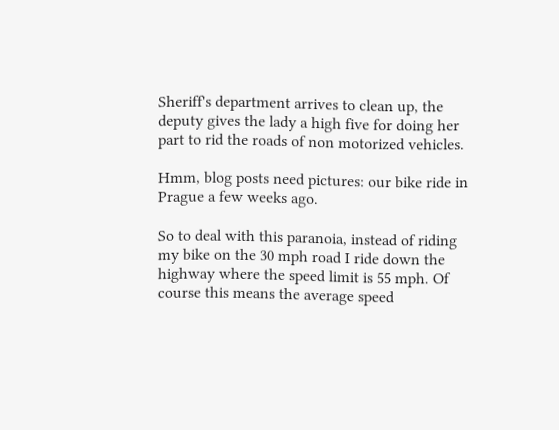Sheriff's department arrives to clean up, the deputy gives the lady a high five for doing her part to rid the roads of non motorized vehicles.

Hmm, blog posts need pictures: our bike ride in Prague a few weeks ago.

So to deal with this paranoia, instead of riding my bike on the 30 mph road I ride down the highway where the speed limit is 55 mph. Of course this means the average speed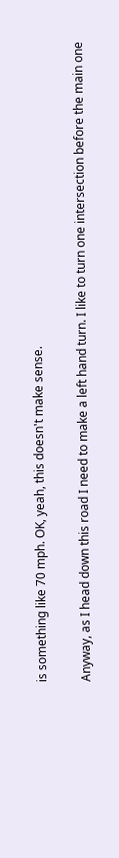is something like 70 mph. OK, yeah, this doesn't make sense.

Anyway, as I head down this road I need to make a left hand turn. I like to turn one intersection before the main one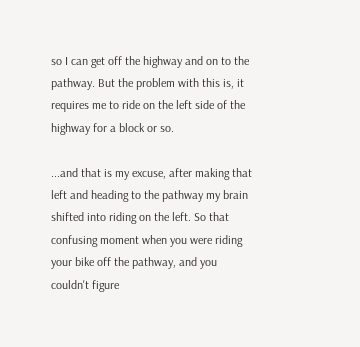so I can get off the highway and on to the pathway. But the problem with this is, it requires me to ride on the left side of the highway for a block or so.

...and that is my excuse, after making that left and heading to the pathway my brain shifted into riding on the left. So that confusing moment when you were riding your bike off the pathway, and you couldn't figure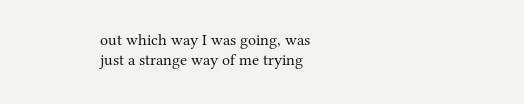out which way I was going, was just a strange way of me trying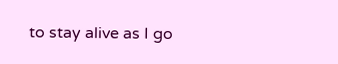to stay alive as I go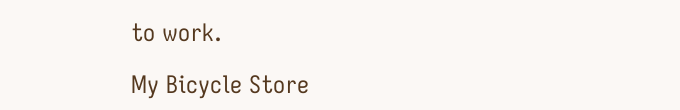to work.

My Bicycle Store